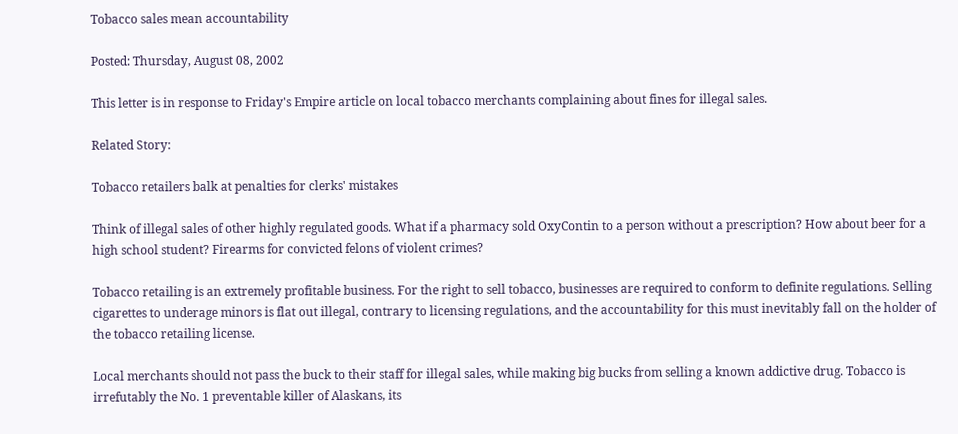Tobacco sales mean accountability

Posted: Thursday, August 08, 2002

This letter is in response to Friday's Empire article on local tobacco merchants complaining about fines for illegal sales.

Related Story:

Tobacco retailers balk at penalties for clerks' mistakes

Think of illegal sales of other highly regulated goods. What if a pharmacy sold OxyContin to a person without a prescription? How about beer for a high school student? Firearms for convicted felons of violent crimes?

Tobacco retailing is an extremely profitable business. For the right to sell tobacco, businesses are required to conform to definite regulations. Selling cigarettes to underage minors is flat out illegal, contrary to licensing regulations, and the accountability for this must inevitably fall on the holder of the tobacco retailing license.

Local merchants should not pass the buck to their staff for illegal sales, while making big bucks from selling a known addictive drug. Tobacco is irrefutably the No. 1 preventable killer of Alaskans, its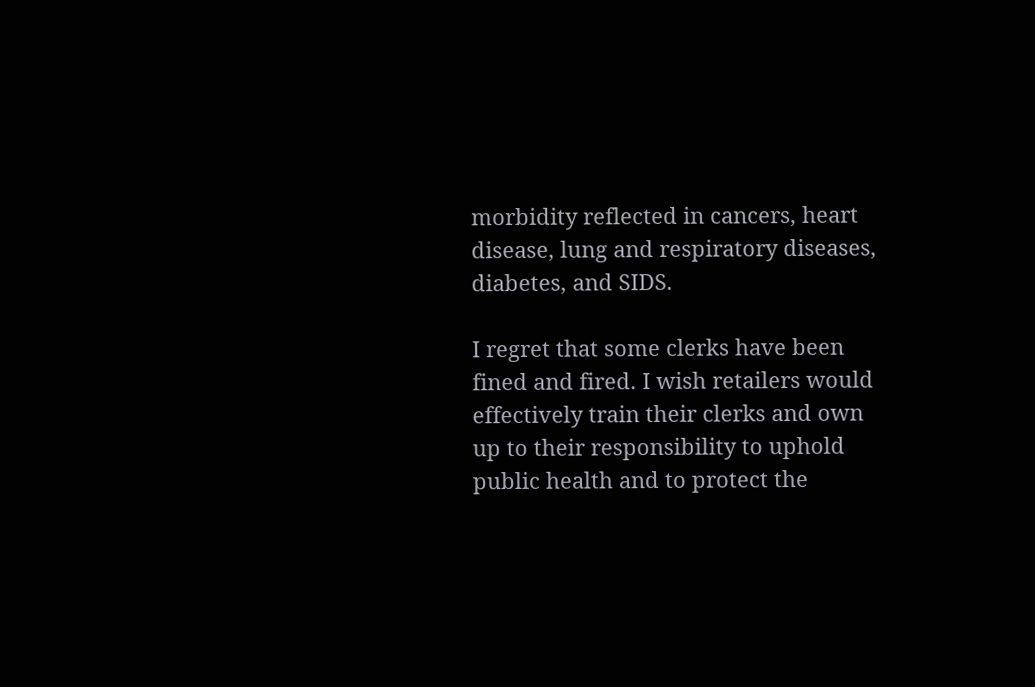morbidity reflected in cancers, heart disease, lung and respiratory diseases, diabetes, and SIDS.

I regret that some clerks have been fined and fired. I wish retailers would effectively train their clerks and own up to their responsibility to uphold public health and to protect the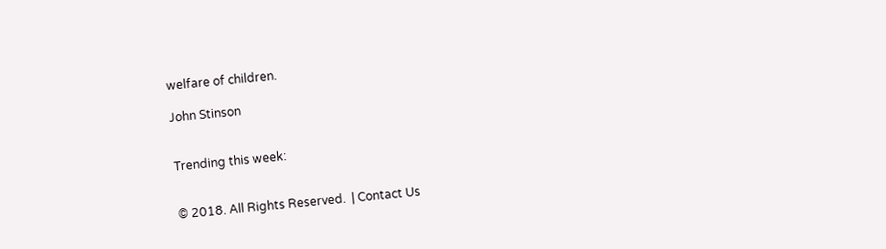welfare of children.

John Stinson


Trending this week:


© 2018. All Rights Reserved.  | Contact Us